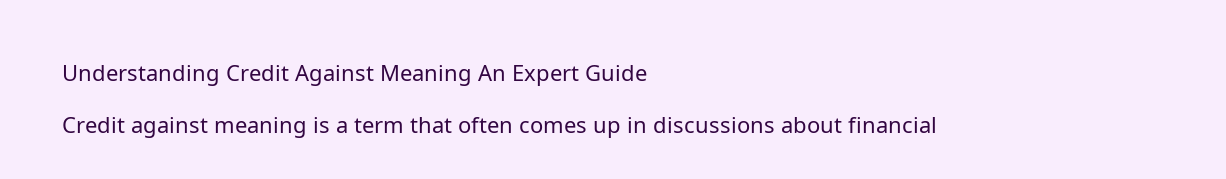Understanding Credit Against Meaning An Expert Guide

Credit against meaning is a term that often comes up in discussions about financial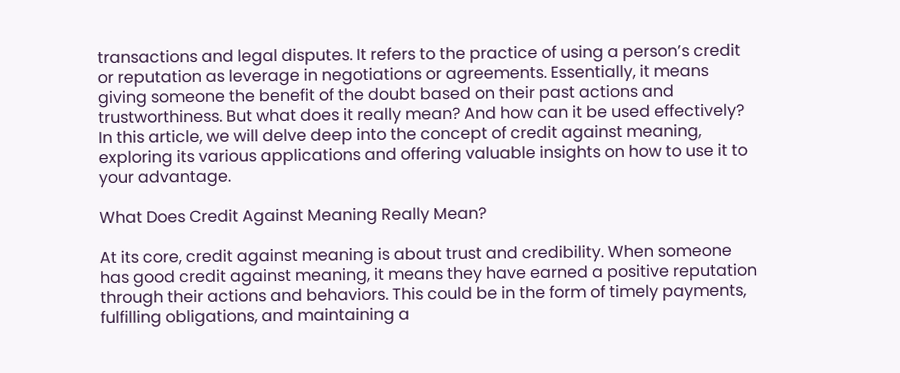transactions and legal disputes. It refers to the practice of using a person’s credit or reputation as leverage in negotiations or agreements. Essentially, it means giving someone the benefit of the doubt based on their past actions and trustworthiness. But what does it really mean? And how can it be used effectively? In this article, we will delve deep into the concept of credit against meaning, exploring its various applications and offering valuable insights on how to use it to your advantage.

What Does Credit Against Meaning Really Mean?

At its core, credit against meaning is about trust and credibility. When someone has good credit against meaning, it means they have earned a positive reputation through their actions and behaviors. This could be in the form of timely payments, fulfilling obligations, and maintaining a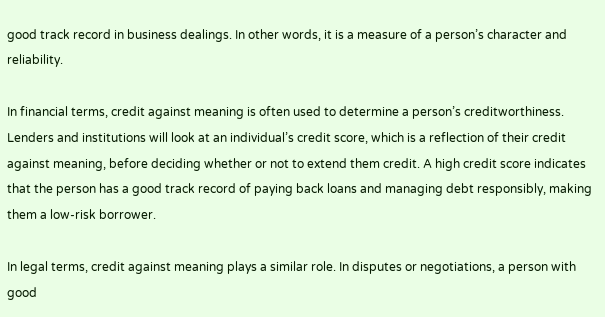good track record in business dealings. In other words, it is a measure of a person’s character and reliability.

In financial terms, credit against meaning is often used to determine a person’s creditworthiness. Lenders and institutions will look at an individual’s credit score, which is a reflection of their credit against meaning, before deciding whether or not to extend them credit. A high credit score indicates that the person has a good track record of paying back loans and managing debt responsibly, making them a low-risk borrower.

In legal terms, credit against meaning plays a similar role. In disputes or negotiations, a person with good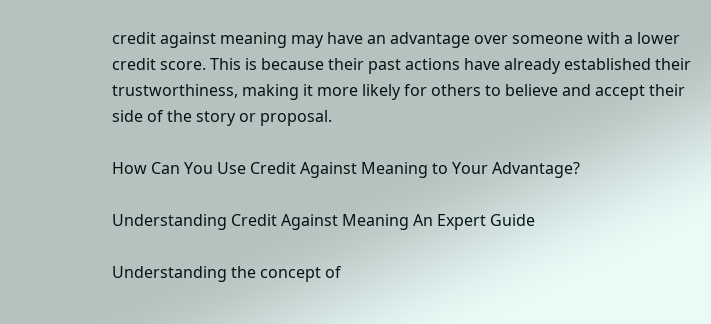credit against meaning may have an advantage over someone with a lower credit score. This is because their past actions have already established their trustworthiness, making it more likely for others to believe and accept their side of the story or proposal.

How Can You Use Credit Against Meaning to Your Advantage?

Understanding Credit Against Meaning An Expert Guide

Understanding the concept of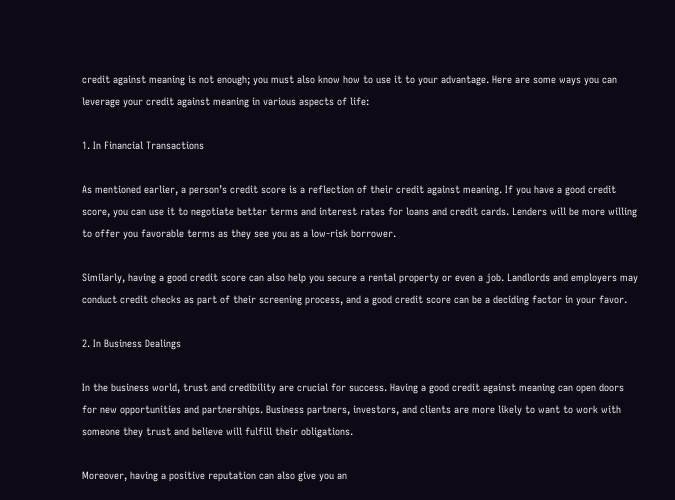credit against meaning is not enough; you must also know how to use it to your advantage. Here are some ways you can leverage your credit against meaning in various aspects of life:

1. In Financial Transactions

As mentioned earlier, a person’s credit score is a reflection of their credit against meaning. If you have a good credit score, you can use it to negotiate better terms and interest rates for loans and credit cards. Lenders will be more willing to offer you favorable terms as they see you as a low-risk borrower.

Similarly, having a good credit score can also help you secure a rental property or even a job. Landlords and employers may conduct credit checks as part of their screening process, and a good credit score can be a deciding factor in your favor.

2. In Business Dealings

In the business world, trust and credibility are crucial for success. Having a good credit against meaning can open doors for new opportunities and partnerships. Business partners, investors, and clients are more likely to want to work with someone they trust and believe will fulfill their obligations.

Moreover, having a positive reputation can also give you an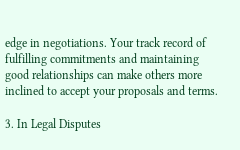edge in negotiations. Your track record of fulfilling commitments and maintaining good relationships can make others more inclined to accept your proposals and terms.

3. In Legal Disputes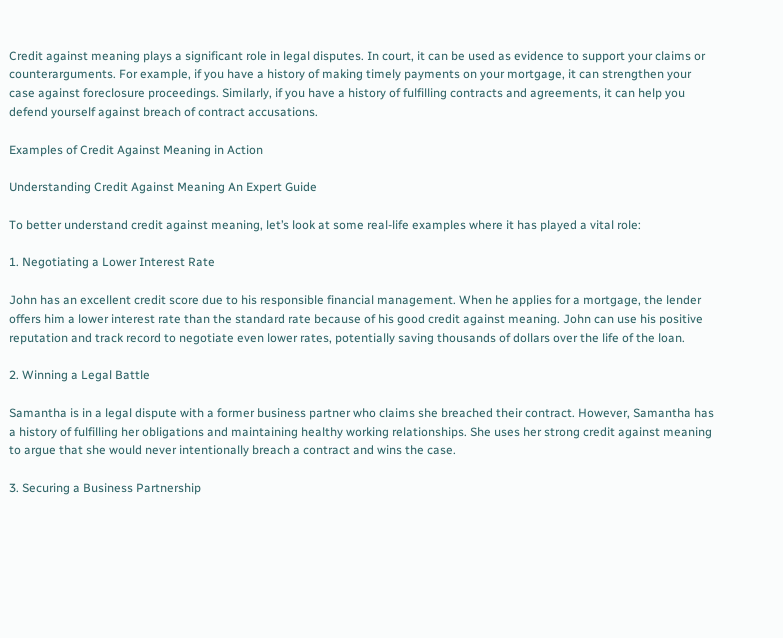Credit against meaning plays a significant role in legal disputes. In court, it can be used as evidence to support your claims or counterarguments. For example, if you have a history of making timely payments on your mortgage, it can strengthen your case against foreclosure proceedings. Similarly, if you have a history of fulfilling contracts and agreements, it can help you defend yourself against breach of contract accusations.

Examples of Credit Against Meaning in Action

Understanding Credit Against Meaning An Expert Guide

To better understand credit against meaning, let’s look at some real-life examples where it has played a vital role:

1. Negotiating a Lower Interest Rate

John has an excellent credit score due to his responsible financial management. When he applies for a mortgage, the lender offers him a lower interest rate than the standard rate because of his good credit against meaning. John can use his positive reputation and track record to negotiate even lower rates, potentially saving thousands of dollars over the life of the loan.

2. Winning a Legal Battle

Samantha is in a legal dispute with a former business partner who claims she breached their contract. However, Samantha has a history of fulfilling her obligations and maintaining healthy working relationships. She uses her strong credit against meaning to argue that she would never intentionally breach a contract and wins the case.

3. Securing a Business Partnership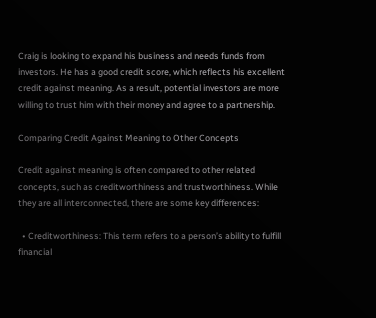Craig is looking to expand his business and needs funds from investors. He has a good credit score, which reflects his excellent credit against meaning. As a result, potential investors are more willing to trust him with their money and agree to a partnership.

Comparing Credit Against Meaning to Other Concepts

Credit against meaning is often compared to other related concepts, such as creditworthiness and trustworthiness. While they are all interconnected, there are some key differences:

  • Creditworthiness: This term refers to a person’s ability to fulfill financial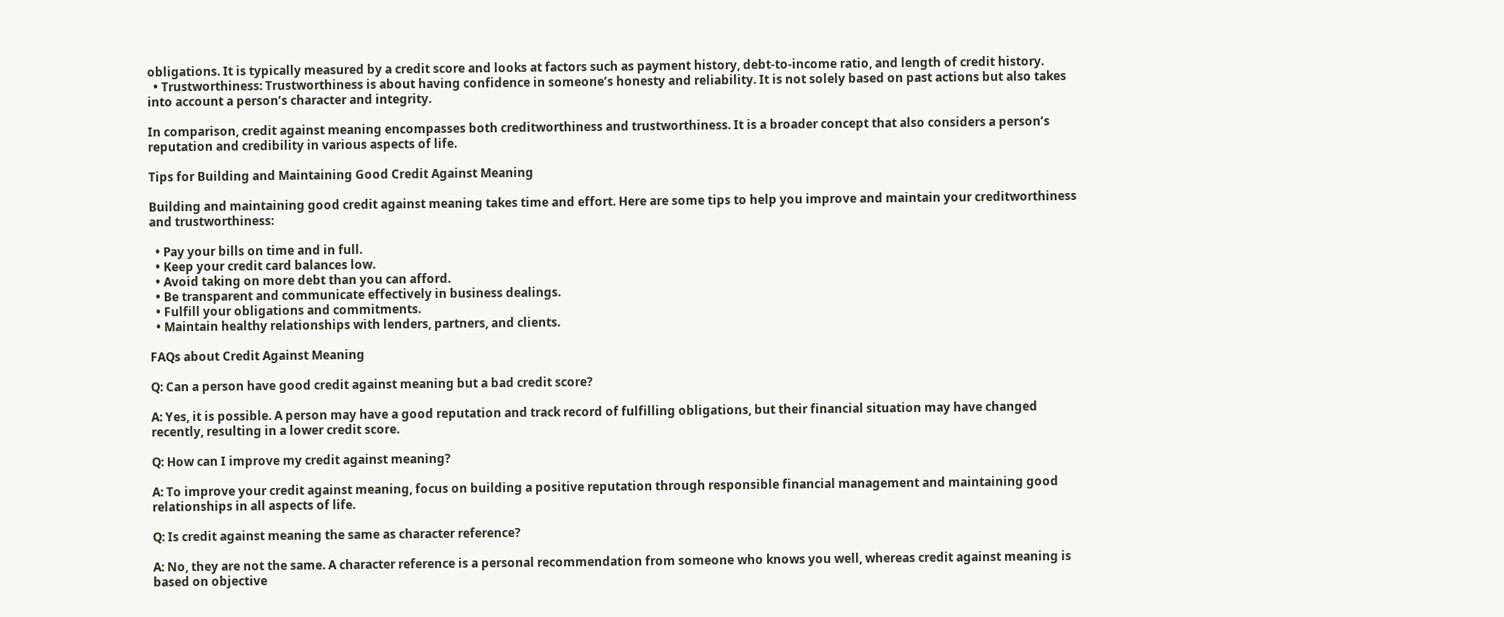obligations. It is typically measured by a credit score and looks at factors such as payment history, debt-to-income ratio, and length of credit history.
  • Trustworthiness: Trustworthiness is about having confidence in someone’s honesty and reliability. It is not solely based on past actions but also takes into account a person’s character and integrity.

In comparison, credit against meaning encompasses both creditworthiness and trustworthiness. It is a broader concept that also considers a person’s reputation and credibility in various aspects of life.

Tips for Building and Maintaining Good Credit Against Meaning

Building and maintaining good credit against meaning takes time and effort. Here are some tips to help you improve and maintain your creditworthiness and trustworthiness:

  • Pay your bills on time and in full.
  • Keep your credit card balances low.
  • Avoid taking on more debt than you can afford.
  • Be transparent and communicate effectively in business dealings.
  • Fulfill your obligations and commitments.
  • Maintain healthy relationships with lenders, partners, and clients.

FAQs about Credit Against Meaning

Q: Can a person have good credit against meaning but a bad credit score?

A: Yes, it is possible. A person may have a good reputation and track record of fulfilling obligations, but their financial situation may have changed recently, resulting in a lower credit score.

Q: How can I improve my credit against meaning?

A: To improve your credit against meaning, focus on building a positive reputation through responsible financial management and maintaining good relationships in all aspects of life.

Q: Is credit against meaning the same as character reference?

A: No, they are not the same. A character reference is a personal recommendation from someone who knows you well, whereas credit against meaning is based on objective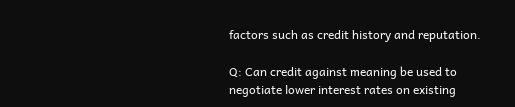factors such as credit history and reputation.

Q: Can credit against meaning be used to negotiate lower interest rates on existing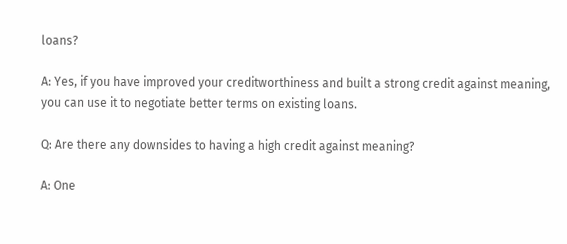loans?

A: Yes, if you have improved your creditworthiness and built a strong credit against meaning, you can use it to negotiate better terms on existing loans.

Q: Are there any downsides to having a high credit against meaning?

A: One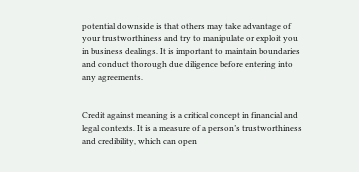potential downside is that others may take advantage of your trustworthiness and try to manipulate or exploit you in business dealings. It is important to maintain boundaries and conduct thorough due diligence before entering into any agreements.


Credit against meaning is a critical concept in financial and legal contexts. It is a measure of a person’s trustworthiness and credibility, which can open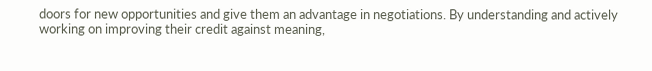doors for new opportunities and give them an advantage in negotiations. By understanding and actively working on improving their credit against meaning,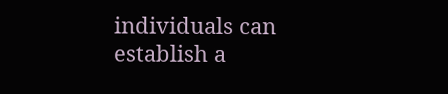individuals can establish a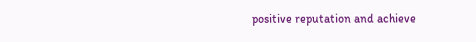positive reputation and achieve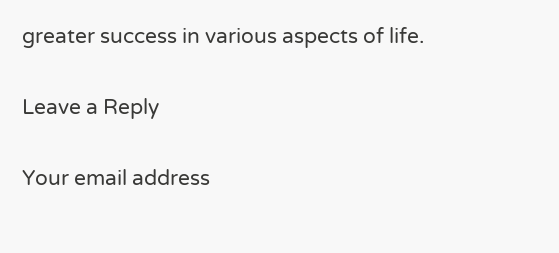greater success in various aspects of life.

Leave a Reply

Your email address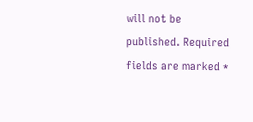will not be published. Required fields are marked *